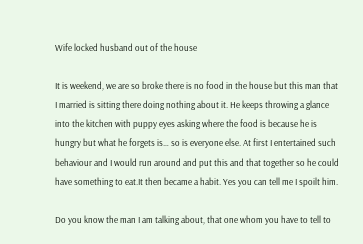Wife locked husband out of the house

It is weekend, we are so broke there is no food in the house but this man that I married is sitting there doing nothing about it. He keeps throwing a glance into the kitchen with puppy eyes asking where the food is because he is hungry but what he forgets is… so is everyone else. At first I entertained such behaviour and I would run around and put this and that together so he could have something to eat.It then became a habit. Yes you can tell me I spoilt him.

Do you know the man I am talking about, that one whom you have to tell to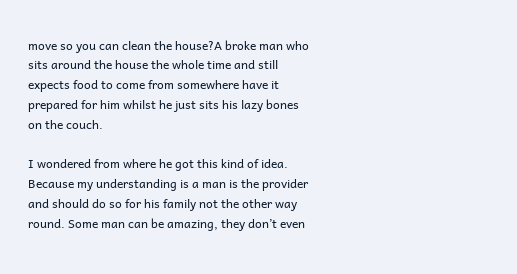move so you can clean the house?A broke man who sits around the house the whole time and still expects food to come from somewhere have it prepared for him whilst he just sits his lazy bones on the couch.

I wondered from where he got this kind of idea. Because my understanding is a man is the provider and should do so for his family not the other way round. Some man can be amazing, they don’t even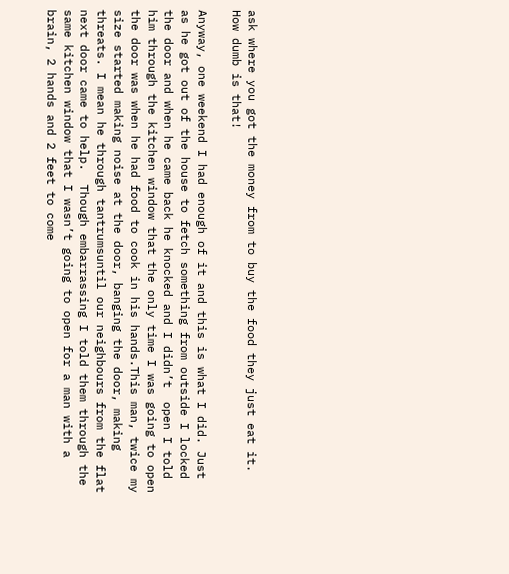ask where you got the money from to buy the food they just eat it.  How dumb is that!

Anyway, one weekend I had enough of it and this is what I did. Just as he got out of the house to fetch something from outside I locked the door and when he came back he knocked and I didn’t  open I told him through the kitchen window that the only time I was going to open the door was when he had food to cook in his hands.This man, twice my size started making noise at the door, banging the door, making threats. I mean he through tantrumsuntil our neighbours from the flat next door came to help.  Though embarrassing I told them through the same kitchen window that I wasn’t going to open for a man with a brain, 2 hands and 2 feet to come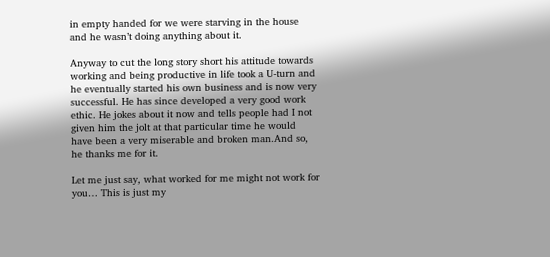in empty handed for we were starving in the house and he wasn’t doing anything about it.

Anyway to cut the long story short his attitude towards working and being productive in life took a U-turn and he eventually started his own business and is now very successful. He has since developed a very good work ethic. He jokes about it now and tells people had I not given him the jolt at that particular time he would have been a very miserable and broken man.And so, he thanks me for it.

Let me just say, what worked for me might not work for you… This is just my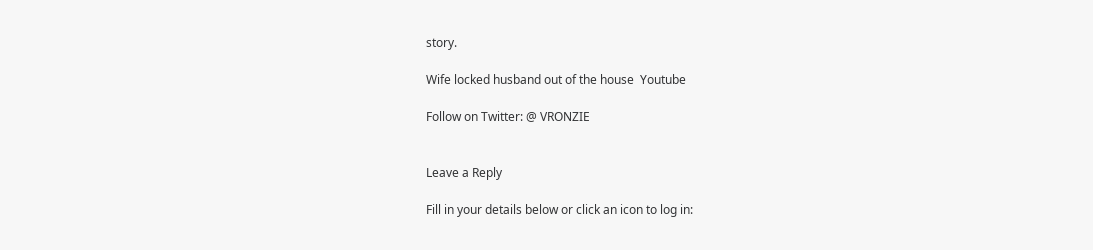story.

Wife locked husband out of the house  Youtube

Follow on Twitter: @ VRONZIE


Leave a Reply

Fill in your details below or click an icon to log in: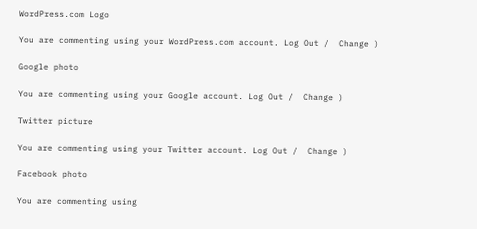WordPress.com Logo

You are commenting using your WordPress.com account. Log Out /  Change )

Google photo

You are commenting using your Google account. Log Out /  Change )

Twitter picture

You are commenting using your Twitter account. Log Out /  Change )

Facebook photo

You are commenting using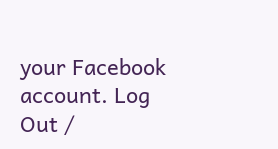your Facebook account. Log Out /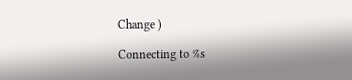Change )

Connecting to %s